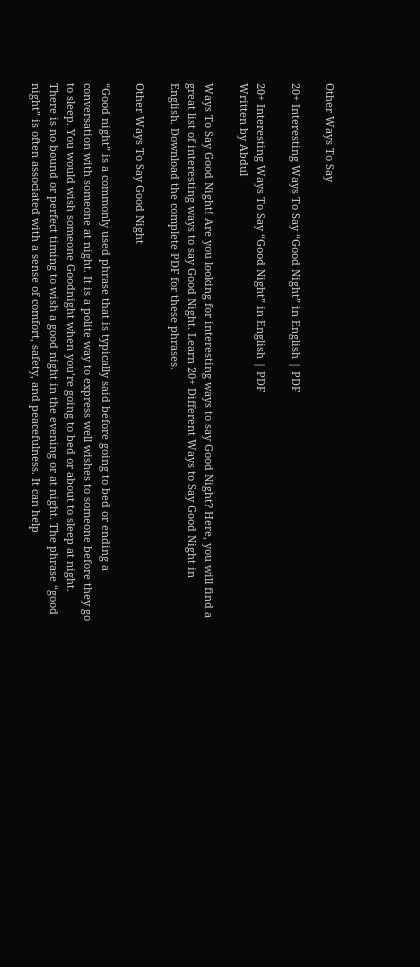Other Ways To Say

20+ Interesting Ways To Say “Good Night” in English | PDF

20+ Interesting Ways To Say “Good Night” in English | PDF
Written by Abdul

Ways To Say Good Night! Are you looking for interesting ways to say Good Night? Here, you will find a great list of interesting ways to say Good Night. Learn 20+ Different Ways to Say Good Night in English. Download the complete PDF for these phrases.

Other Ways To Say Good Night

“Good night” is a commonly used phrase that is typically said before going to bed or ending a conversation with someone at night. It is a polite way to express well wishes to someone before they go to sleep. You would wish someone Goodnight when you’re going to bed or about to sleep at night. There is no bound or perfect timing to wish a good night in the evening or at night. The phrase “good night” is often associated with a sense of comfort, safety, and peacefulness. It can help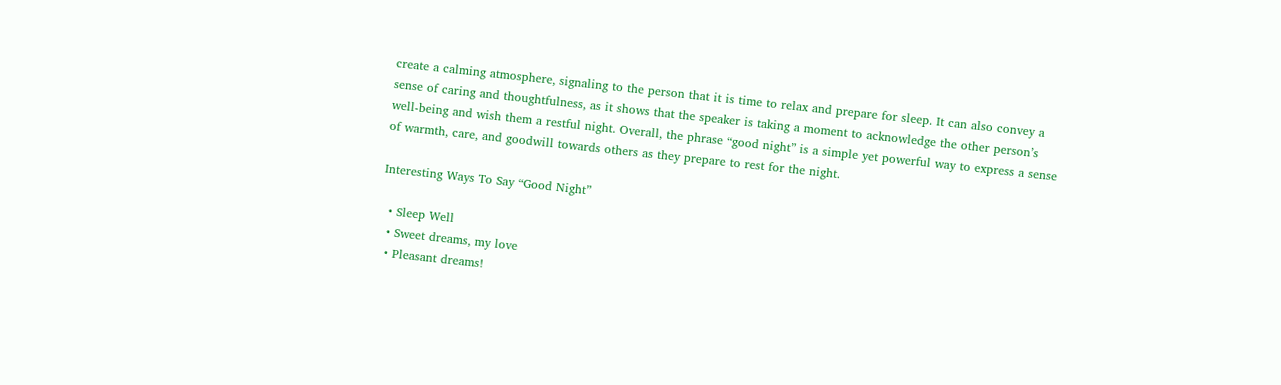create a calming atmosphere, signaling to the person that it is time to relax and prepare for sleep. It can also convey a sense of caring and thoughtfulness, as it shows that the speaker is taking a moment to acknowledge the other person’s well-being and wish them a restful night. Overall, the phrase “good night” is a simple yet powerful way to express a sense of warmth, care, and goodwill towards others as they prepare to rest for the night.

Interesting Ways To Say “Good Night”

  • Sleep Well
  • Sweet dreams, my love
  • Pleasant dreams!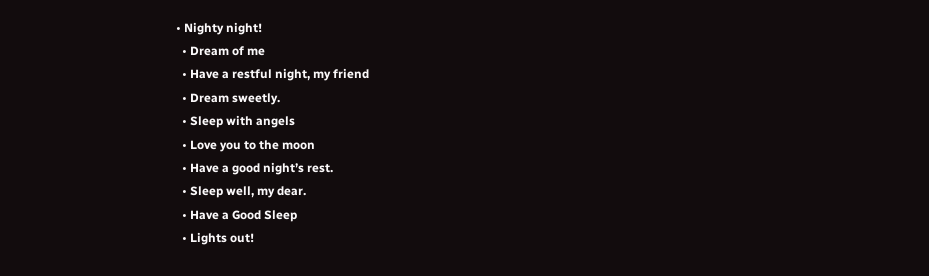• Nighty night!
  • Dream of me
  • Have a restful night, my friend
  • Dream sweetly.
  • Sleep with angels
  • Love you to the moon
  • Have a good night’s rest.
  • Sleep well, my dear.
  • Have a Good Sleep
  • Lights out!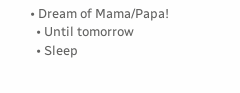• Dream of Mama/Papa!
  • Until tomorrow
  • Sleep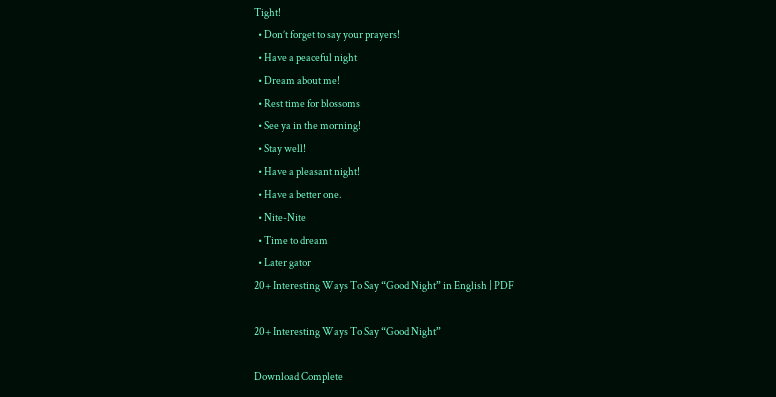Tight!
  • Don’t forget to say your prayers!
  • Have a peaceful night
  • Dream about me!
  • Rest time for blossoms
  • See ya in the morning!
  • Stay well!
  • Have a pleasant night!
  • Have a better one.
  • Nite-Nite
  • Time to dream
  • Later gator
20+ Interesting Ways To Say “Good Night” in English | PDF

20+ Interesting Ways To Say “Good Night”

Download Complete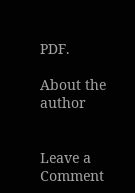PDF.

About the author


Leave a Comment